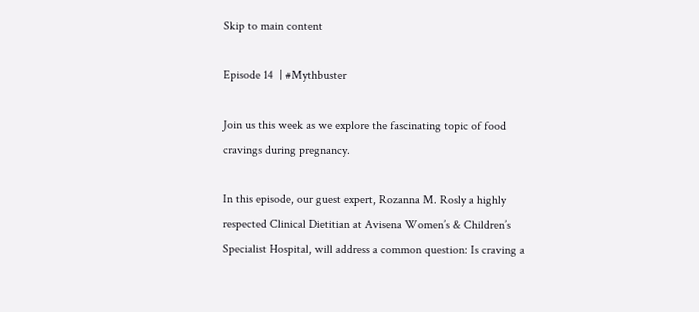Skip to main content

Episode 14  | #Mythbuster

Join us this week as we explore the fascinating topic of food cravings during pregnancy.

In this episode, our guest expert, Rozanna M. Rosly a highly respected Clinical Dietitian at Avisena Women’s & Children’s Specialist Hospital, will address a common question: Is craving a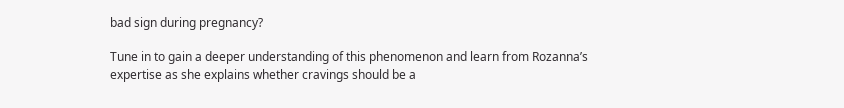bad sign during pregnancy?

Tune in to gain a deeper understanding of this phenomenon and learn from Rozanna’s expertise as she explains whether cravings should be a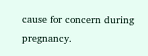cause for concern during pregnancy.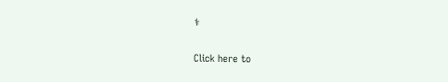⚕

Click here to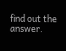find out the answer.